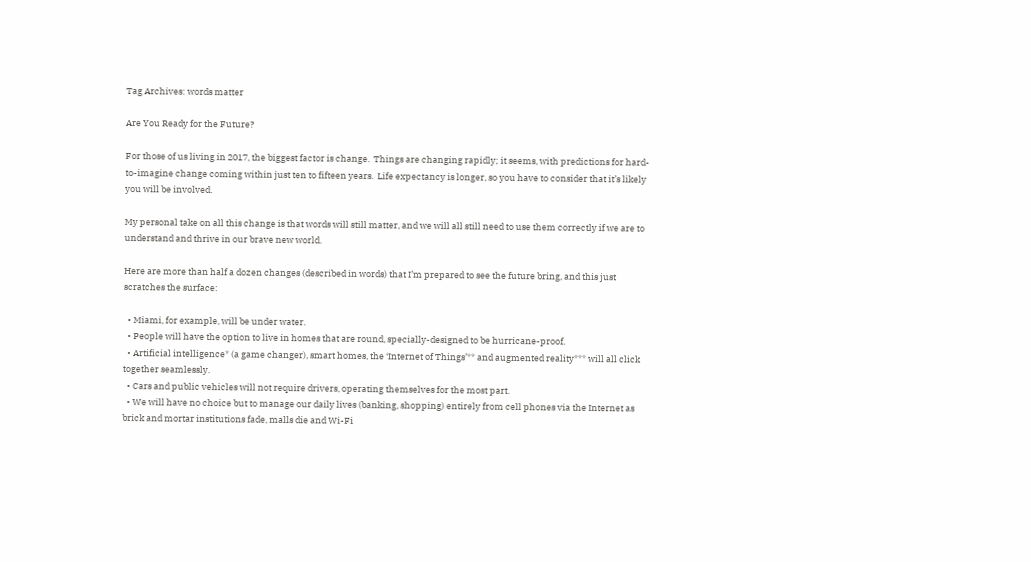Tag Archives: words matter

Are You Ready for the Future?

For those of us living in 2017, the biggest factor is change.  Things are changing rapidly; it seems, with predictions for hard-to-imagine change coming within just ten to fifteen years.  Life expectancy is longer, so you have to consider that it’s likely you will be involved.

My personal take on all this change is that words will still matter, and we will all still need to use them correctly if we are to understand and thrive in our brave new world.

Here are more than half a dozen changes (described in words) that I’m prepared to see the future bring, and this just scratches the surface:

  • Miami, for example, will be under water.
  • People will have the option to live in homes that are round, specially-designed to be hurricane-proof.
  • Artificial intelligence* (a game changer), smart homes, the ‘Internet of Things’** and augmented reality*** will all click together seamlessly.
  • Cars and public vehicles will not require drivers, operating themselves for the most part.
  • We will have no choice but to manage our daily lives (banking, shopping) entirely from cell phones via the Internet as brick and mortar institutions fade, malls die and Wi-Fi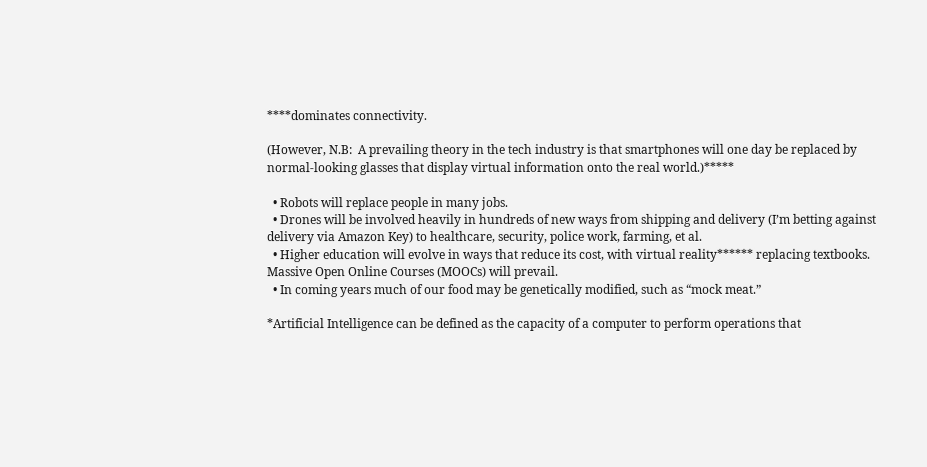****dominates connectivity.

(However, N.B:  A prevailing theory in the tech industry is that smartphones will one day be replaced by normal-looking glasses that display virtual information onto the real world.)*****

  • Robots will replace people in many jobs.
  • Drones will be involved heavily in hundreds of new ways from shipping and delivery (I’m betting against delivery via Amazon Key) to healthcare, security, police work, farming, et al.
  • Higher education will evolve in ways that reduce its cost, with virtual reality****** replacing textbooks.  Massive Open Online Courses (MOOCs) will prevail.
  • In coming years much of our food may be genetically modified, such as “mock meat.”

*Artificial Intelligence can be defined as the capacity of a computer to perform operations that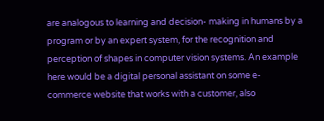are analogous to learning and decision- making in humans by a program or by an expert system, for the recognition and perception of shapes in computer vision systems. An example here would be a digital personal assistant on some e-commerce website that works with a customer, also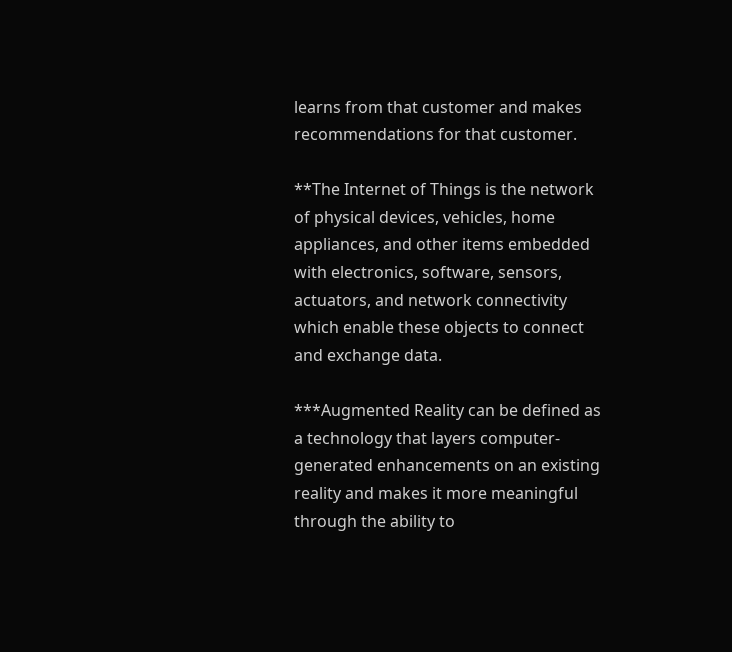learns from that customer and makes recommendations for that customer.

**The Internet of Things is the network of physical devices, vehicles, home appliances, and other items embedded with electronics, software, sensors, actuators, and network connectivity which enable these objects to connect and exchange data.

***Augmented Reality can be defined as a technology that layers computer-generated enhancements on an existing reality and makes it more meaningful through the ability to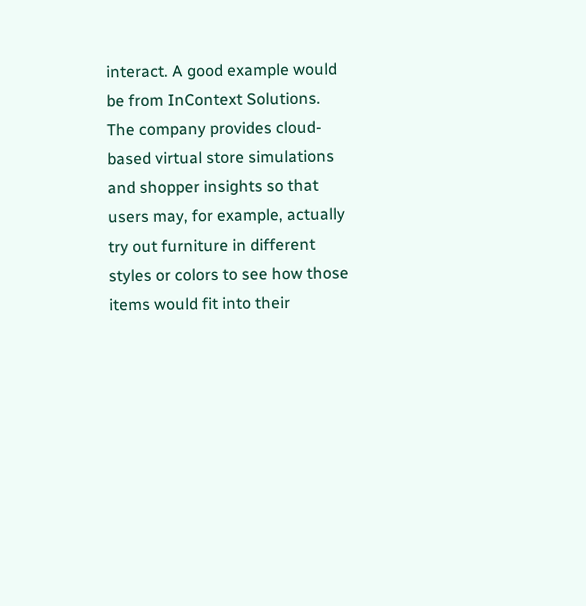interact. A good example would be from InContext Solutions.  The company provides cloud-based virtual store simulations and shopper insights so that users may, for example, actually try out furniture in different styles or colors to see how those items would fit into their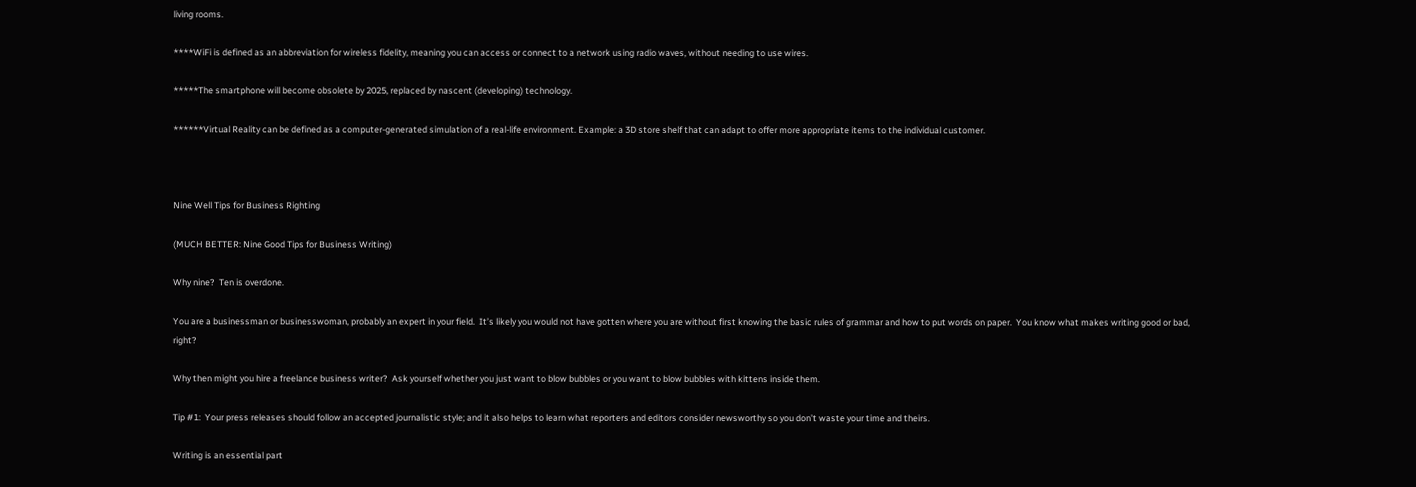living rooms.

****WiFi is defined as an abbreviation for wireless fidelity, meaning you can access or connect to a network using radio waves, without needing to use wires.

*****The smartphone will become obsolete by 2025, replaced by nascent (developing) technology.

******Virtual Reality can be defined as a computer-generated simulation of a real-life environment. Example: a 3D store shelf that can adapt to offer more appropriate items to the individual customer.



Nine Well Tips for Business Righting

(MUCH BETTER: Nine Good Tips for Business Writing)

Why nine?  Ten is overdone.

You are a businessman or businesswoman, probably an expert in your field.  It’s likely you would not have gotten where you are without first knowing the basic rules of grammar and how to put words on paper.  You know what makes writing good or bad, right?

Why then might you hire a freelance business writer?  Ask yourself whether you just want to blow bubbles or you want to blow bubbles with kittens inside them.

Tip #1:  Your press releases should follow an accepted journalistic style; and it also helps to learn what reporters and editors consider newsworthy so you don’t waste your time and theirs.

Writing is an essential part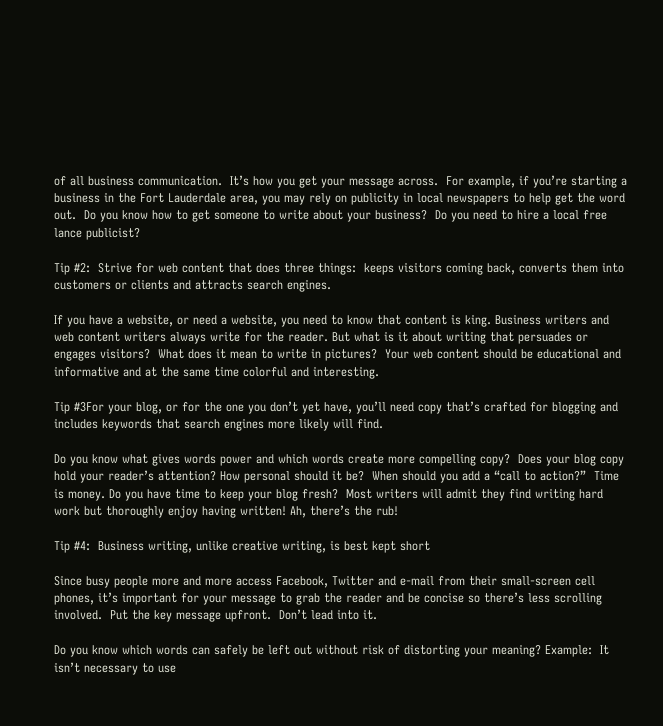of all business communication.  It’s how you get your message across.  For example, if you’re starting a business in the Fort Lauderdale area, you may rely on publicity in local newspapers to help get the word out.  Do you know how to get someone to write about your business?  Do you need to hire a local free lance publicist?

Tip #2:  Strive for web content that does three things:  keeps visitors coming back, converts them into customers or clients and attracts search engines.

If you have a website, or need a website, you need to know that content is king. Business writers and web content writers always write for the reader. But what is it about writing that persuades or engages visitors?  What does it mean to write in pictures?  Your web content should be educational and informative and at the same time colorful and interesting.

Tip #3For your blog, or for the one you don’t yet have, you’ll need copy that’s crafted for blogging and includes keywords that search engines more likely will find.

Do you know what gives words power and which words create more compelling copy?  Does your blog copy hold your reader’s attention? How personal should it be?  When should you add a “call to action?”  Time is money. Do you have time to keep your blog fresh?  Most writers will admit they find writing hard work but thoroughly enjoy having written! Ah, there’s the rub!

Tip #4:  Business writing, unlike creative writing, is best kept short

Since busy people more and more access Facebook, Twitter and e-mail from their small-screen cell phones, it’s important for your message to grab the reader and be concise so there’s less scrolling involved.  Put the key message upfront.  Don’t lead into it.

Do you know which words can safely be left out without risk of distorting your meaning? Example:  It isn’t necessary to use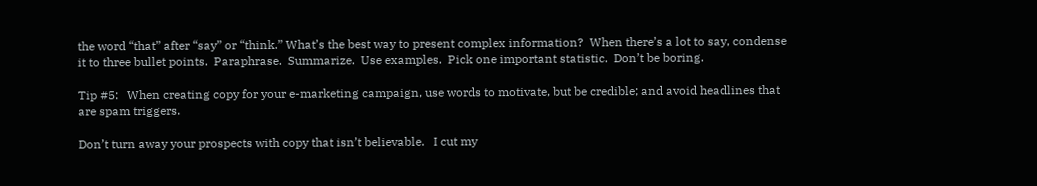the word “that” after “say” or “think.” What’s the best way to present complex information?  When there’s a lot to say, condense it to three bullet points.  Paraphrase.  Summarize.  Use examples.  Pick one important statistic.  Don’t be boring.

Tip #5:   When creating copy for your e-marketing campaign, use words to motivate, but be credible; and avoid headlines that are spam triggers.

Don’t turn away your prospects with copy that isn’t believable.   I cut my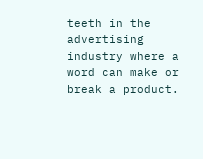teeth in the advertising industry where a word can make or break a product.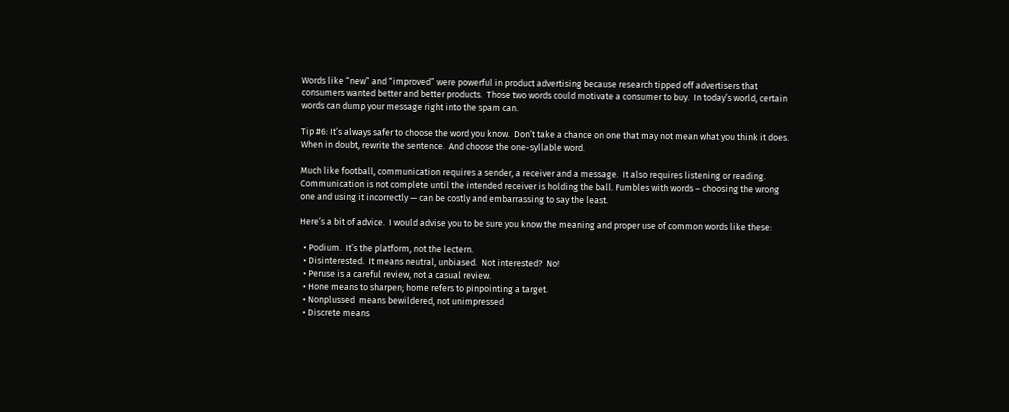Words like “new” and “improved” were powerful in product advertising because research tipped off advertisers that consumers wanted better and better products.  Those two words could motivate a consumer to buy.  In today’s world, certain words can dump your message right into the spam can.

Tip #6: It’s always safer to choose the word you know.  Don’t take a chance on one that may not mean what you think it does.  When in doubt, rewrite the sentence.  And choose the one-syllable word.

Much like football, communication requires a sender, a receiver and a message.  It also requires listening or reading.  Communication is not complete until the intended receiver is holding the ball. Fumbles with words – choosing the wrong one and using it incorrectly — can be costly and embarrassing to say the least.

Here’s a bit of advice.  I would advise you to be sure you know the meaning and proper use of common words like these:

  • Podium.  It’s the platform, not the lectern.
  • Disinterested.  It means neutral, unbiased.  Not interested?  No!
  • Peruse is a careful review, not a casual review.
  • Hone means to sharpen; home refers to pinpointing a target.
  • Nonplussed  means bewildered, not unimpressed
  • Discrete means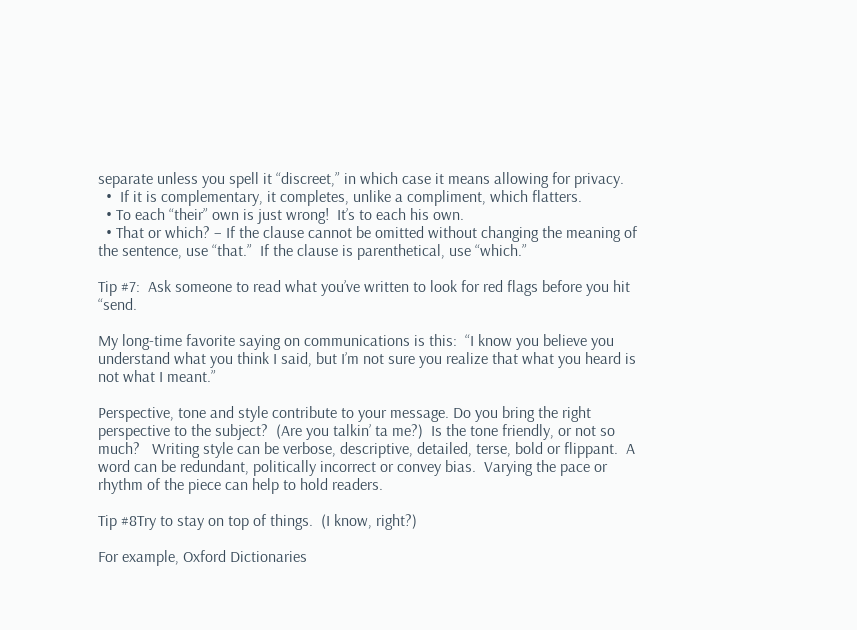separate unless you spell it “discreet,” in which case it means allowing for privacy.
  •  If it is complementary, it completes, unlike a compliment, which flatters.
  • To each “their” own is just wrong!  It’s to each his own.
  • That or which? – If the clause cannot be omitted without changing the meaning of the sentence, use “that.”  If the clause is parenthetical, use “which.”

Tip #7:  Ask someone to read what you’ve written to look for red flags before you hit “send.

My long-time favorite saying on communications is this:  “I know you believe you understand what you think I said, but I’m not sure you realize that what you heard is not what I meant.”

Perspective, tone and style contribute to your message. Do you bring the right perspective to the subject?  (Are you talkin’ ta me?)  Is the tone friendly, or not so much?   Writing style can be verbose, descriptive, detailed, terse, bold or flippant.  A word can be redundant, politically incorrect or convey bias.  Varying the pace or rhythm of the piece can help to hold readers.

Tip #8Try to stay on top of things.  (I know, right?)

For example, Oxford Dictionaries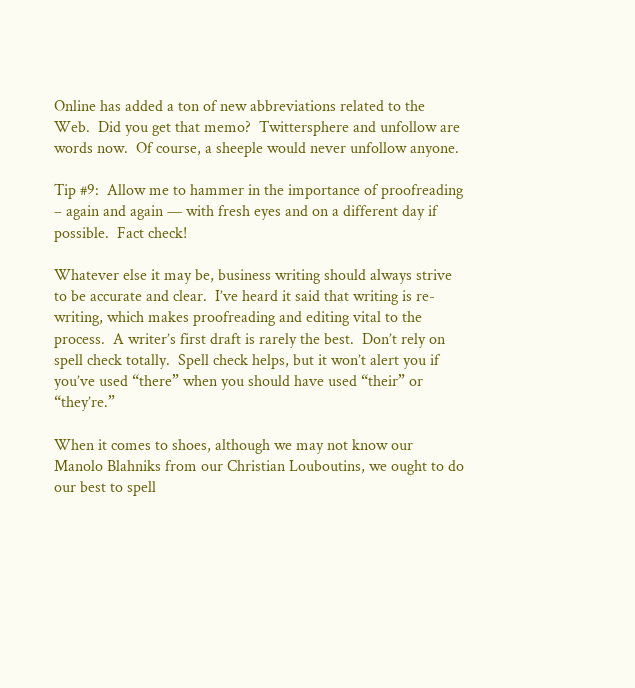Online has added a ton of new abbreviations related to the Web.  Did you get that memo?  Twittersphere and unfollow are words now.  Of course, a sheeple would never unfollow anyone.

Tip #9:  Allow me to hammer in the importance of proofreading – again and again — with fresh eyes and on a different day if possible.  Fact check!

Whatever else it may be, business writing should always strive to be accurate and clear.  I’ve heard it said that writing is re-writing, which makes proofreading and editing vital to the process.  A writer’s first draft is rarely the best.  Don’t rely on spell check totally.  Spell check helps, but it won’t alert you if you’ve used “there” when you should have used “their” or “they’re.”

When it comes to shoes, although we may not know our Manolo Blahniks from our Christian Louboutins, we ought to do our best to spell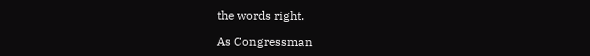the words right.

As Congressman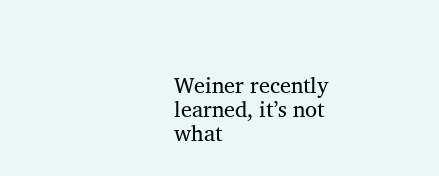Weiner recently learned, it’s not what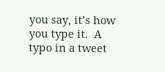you say, it’s how you type it.  A typo in a tweet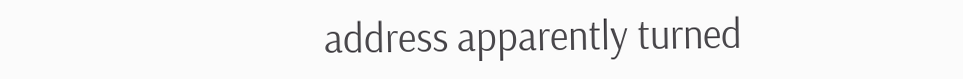address apparently turned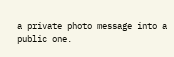a private photo message into a public one.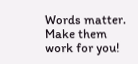Words matter.  Make them work for you!